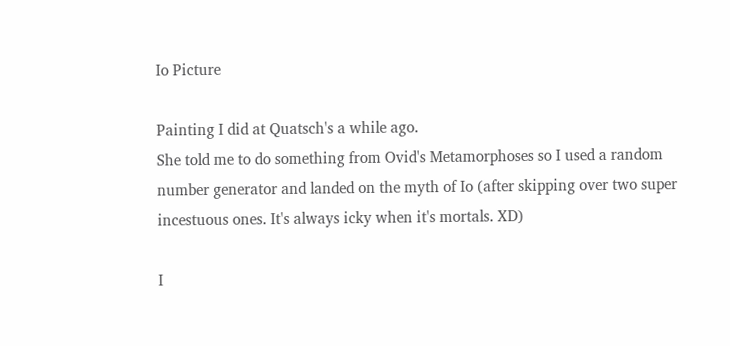Io Picture

Painting I did at Quatsch's a while ago.
She told me to do something from Ovid's Metamorphoses so I used a random number generator and landed on the myth of Io (after skipping over two super incestuous ones. It's always icky when it's mortals. XD)

I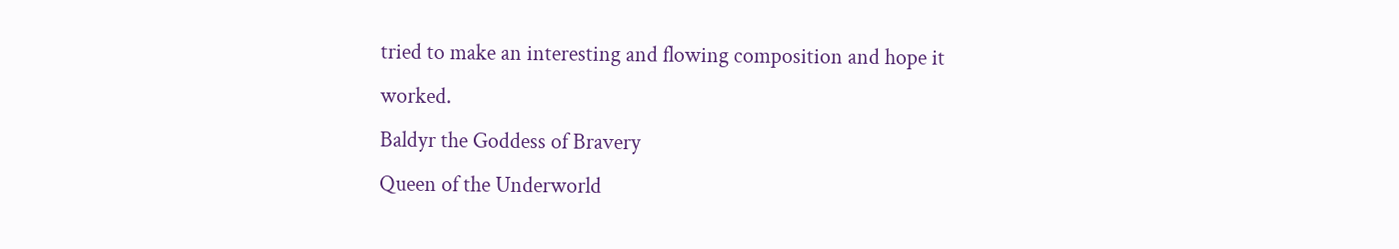tried to make an interesting and flowing composition and hope it worked.
Baldyr the Goddess of Bravery
Queen of the Underworld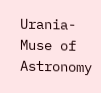Urania-Muse of Astronomy